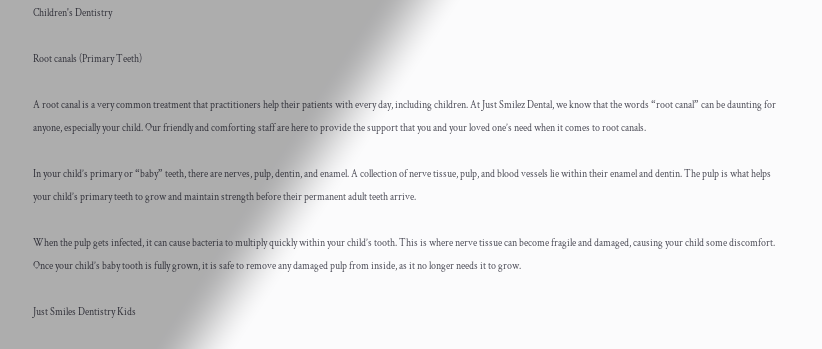Children's Dentistry

Root canals (Primary Teeth)

A root canal is a very common treatment that practitioners help their patients with every day, including children. At Just Smilez Dental, we know that the words “root canal” can be daunting for anyone, especially your child. Our friendly and comforting staff are here to provide the support that you and your loved one’s need when it comes to root canals.

In your child’s primary or “baby” teeth, there are nerves, pulp, dentin, and enamel. A collection of nerve tissue, pulp, and blood vessels lie within their enamel and dentin. The pulp is what helps your child’s primary teeth to grow and maintain strength before their permanent adult teeth arrive.

When the pulp gets infected, it can cause bacteria to multiply quickly within your child’s tooth. This is where nerve tissue can become fragile and damaged, causing your child some discomfort. Once your child’s baby tooth is fully grown, it is safe to remove any damaged pulp from inside, as it no longer needs it to grow.

Just Smiles Dentistry Kids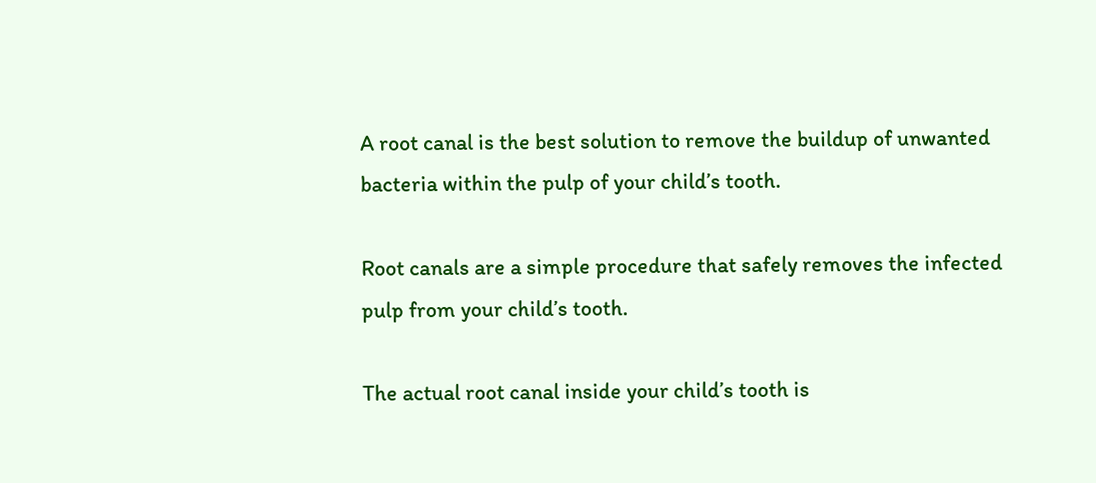A root canal is the best solution to remove the buildup of unwanted bacteria within the pulp of your child’s tooth.

Root canals are a simple procedure that safely removes the infected pulp from your child’s tooth.

The actual root canal inside your child’s tooth is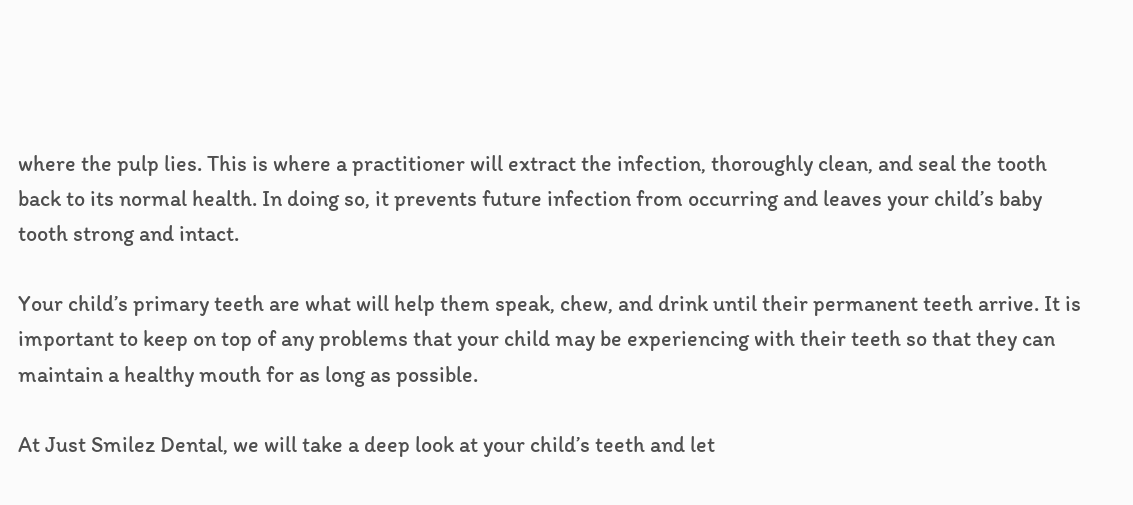where the pulp lies. This is where a practitioner will extract the infection, thoroughly clean, and seal the tooth back to its normal health. In doing so, it prevents future infection from occurring and leaves your child’s baby tooth strong and intact.

Your child’s primary teeth are what will help them speak, chew, and drink until their permanent teeth arrive. It is important to keep on top of any problems that your child may be experiencing with their teeth so that they can maintain a healthy mouth for as long as possible.

At Just Smilez Dental, we will take a deep look at your child’s teeth and let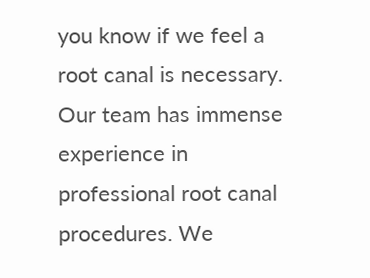you know if we feel a root canal is necessary. Our team has immense experience in professional root canal procedures. We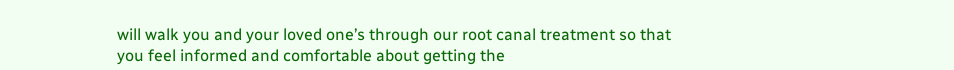will walk you and your loved one’s through our root canal treatment so that you feel informed and comfortable about getting the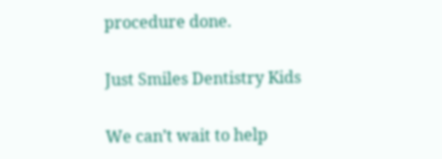procedure done.

Just Smiles Dentistry Kids

We can’t wait to help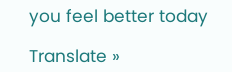you feel better today

Translate »